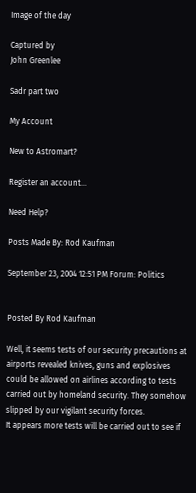Image of the day

Captured by
John Greenlee

Sadr part two

My Account

New to Astromart?

Register an account...

Need Help?

Posts Made By: Rod Kaufman

September 23, 2004 12:51 PM Forum: Politics


Posted By Rod Kaufman

Well, it seems tests of our security precautions at airports revealed knives, guns and explosives could be allowed on airlines according to tests carried out by homeland security. They somehow slipped by our vigilant security forces.
It appears more tests will be carried out to see if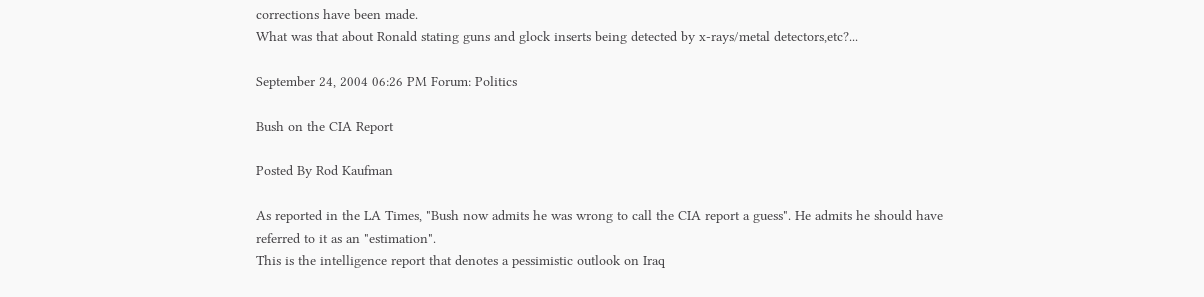corrections have been made.
What was that about Ronald stating guns and glock inserts being detected by x-rays/metal detectors,etc?...

September 24, 2004 06:26 PM Forum: Politics

Bush on the CIA Report

Posted By Rod Kaufman

As reported in the LA Times, "Bush now admits he was wrong to call the CIA report a guess". He admits he should have referred to it as an "estimation".
This is the intelligence report that denotes a pessimistic outlook on Iraq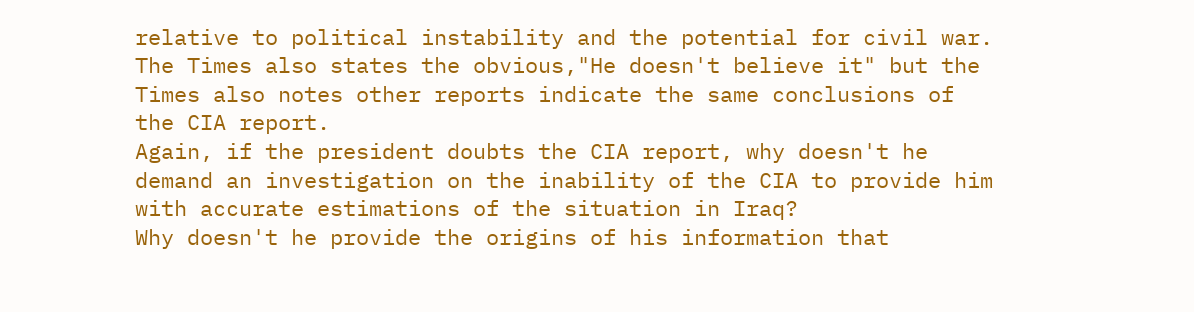relative to political instability and the potential for civil war. The Times also states the obvious,"He doesn't believe it" but the Times also notes other reports indicate the same conclusions of the CIA report.
Again, if the president doubts the CIA report, why doesn't he demand an investigation on the inability of the CIA to provide him with accurate estimations of the situation in Iraq?
Why doesn't he provide the origins of his information that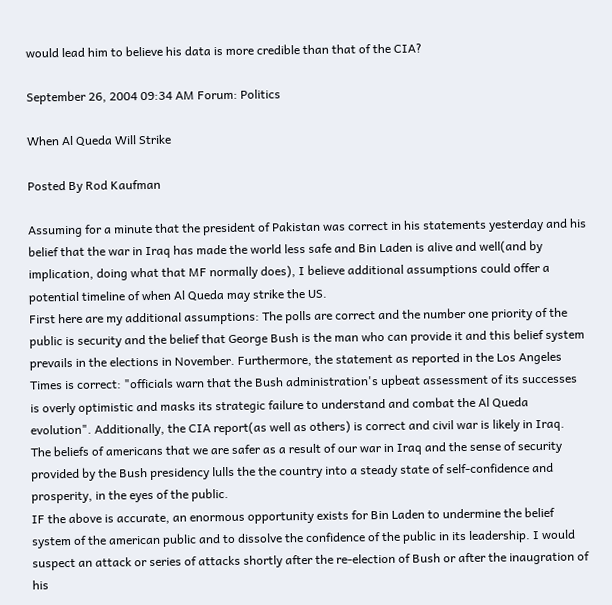would lead him to believe his data is more credible than that of the CIA?

September 26, 2004 09:34 AM Forum: Politics

When Al Queda Will Strike

Posted By Rod Kaufman

Assuming for a minute that the president of Pakistan was correct in his statements yesterday and his belief that the war in Iraq has made the world less safe and Bin Laden is alive and well(and by implication, doing what that MF normally does), I believe additional assumptions could offer a potential timeline of when Al Queda may strike the US.
First here are my additional assumptions: The polls are correct and the number one priority of the public is security and the belief that George Bush is the man who can provide it and this belief system prevails in the elections in November. Furthermore, the statement as reported in the Los Angeles Times is correct: "officials warn that the Bush administration's upbeat assessment of its successes is overly optimistic and masks its strategic failure to understand and combat the Al Queda evolution". Additionally, the CIA report(as well as others) is correct and civil war is likely in Iraq.
The beliefs of americans that we are safer as a result of our war in Iraq and the sense of security provided by the Bush presidency lulls the the country into a steady state of self-confidence and prosperity, in the eyes of the public.
IF the above is accurate, an enormous opportunity exists for Bin Laden to undermine the belief system of the american public and to dissolve the confidence of the public in its leadership. I would suspect an attack or series of attacks shortly after the re-election of Bush or after the inaugration of his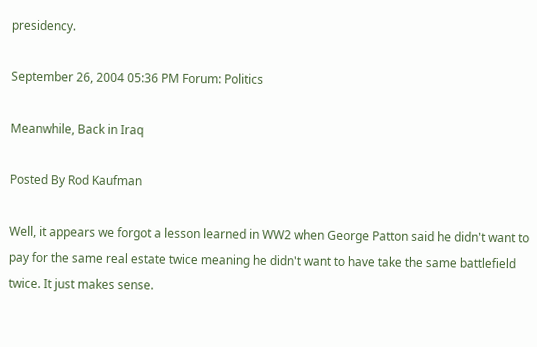presidency.

September 26, 2004 05:36 PM Forum: Politics

Meanwhile, Back in Iraq

Posted By Rod Kaufman

Well, it appears we forgot a lesson learned in WW2 when George Patton said he didn't want to pay for the same real estate twice meaning he didn't want to have take the same battlefield twice. It just makes sense.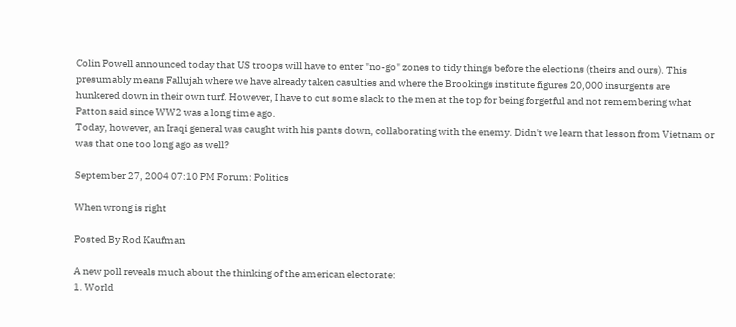Colin Powell announced today that US troops will have to enter "no-go" zones to tidy things before the elections (theirs and ours). This presumably means Fallujah where we have already taken casulties and where the Brookings institute figures 20,000 insurgents are hunkered down in their own turf. However, I have to cut some slack to the men at the top for being forgetful and not remembering what Patton said since WW2 was a long time ago.
Today, however, an Iraqi general was caught with his pants down, collaborating with the enemy. Didn't we learn that lesson from Vietnam or was that one too long ago as well?

September 27, 2004 07:10 PM Forum: Politics

When wrong is right

Posted By Rod Kaufman

A new poll reveals much about the thinking of the american electorate:
1. World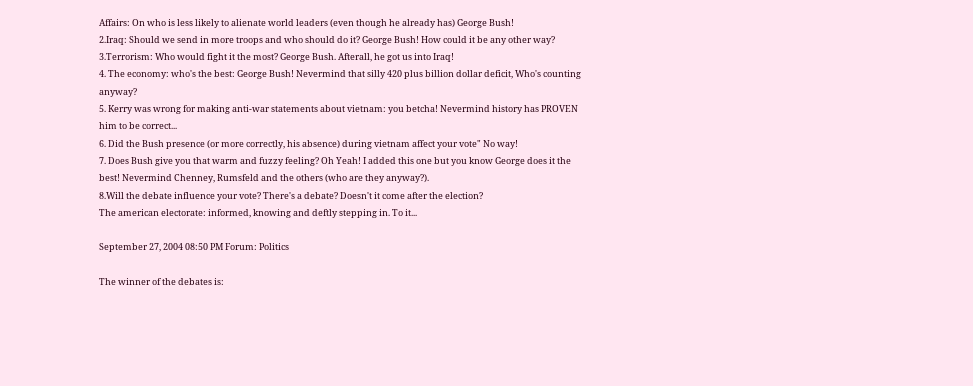Affairs: On who is less likely to alienate world leaders (even though he already has) George Bush!
2.Iraq: Should we send in more troops and who should do it? George Bush! How could it be any other way?
3.Terrorism: Who would fight it the most? George Bush. Afterall, he got us into Iraq!
4. The economy: who's the best: George Bush! Nevermind that silly 420 plus billion dollar deficit, Who's counting anyway?
5. Kerry was wrong for making anti-war statements about vietnam: you betcha! Nevermind history has PROVEN him to be correct...
6. Did the Bush presence (or more correctly, his absence) during vietnam affect your vote" No way!
7. Does Bush give you that warm and fuzzy feeling? Oh Yeah! I added this one but you know George does it the best! Nevermind Chenney, Rumsfeld and the others (who are they anyway?).
8.Will the debate influence your vote? There's a debate? Doesn't it come after the election?
The american electorate: informed, knowing and deftly stepping in. To it...

September 27, 2004 08:50 PM Forum: Politics

The winner of the debates is: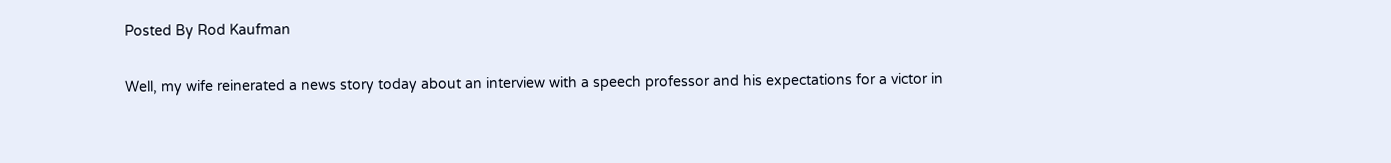Posted By Rod Kaufman

Well, my wife reinerated a news story today about an interview with a speech professor and his expectations for a victor in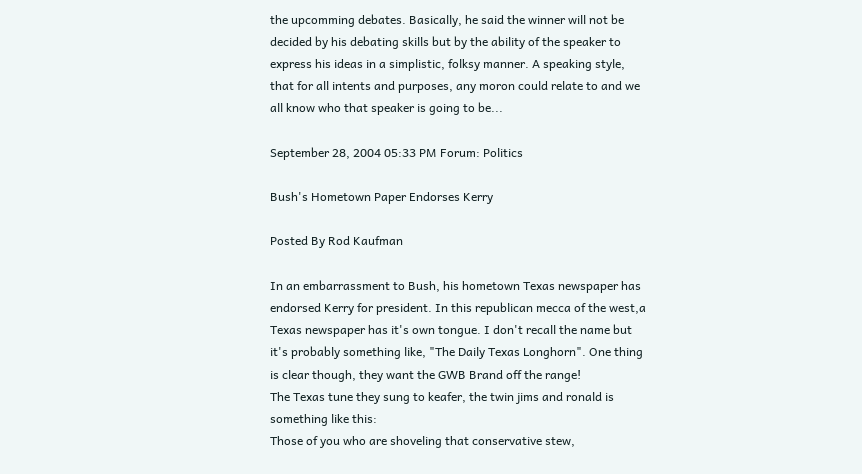the upcomming debates. Basically, he said the winner will not be decided by his debating skills but by the ability of the speaker to express his ideas in a simplistic, folksy manner. A speaking style, that for all intents and purposes, any moron could relate to and we all know who that speaker is going to be...

September 28, 2004 05:33 PM Forum: Politics

Bush's Hometown Paper Endorses Kerry

Posted By Rod Kaufman

In an embarrassment to Bush, his hometown Texas newspaper has endorsed Kerry for president. In this republican mecca of the west,a Texas newspaper has it's own tongue. I don't recall the name but it's probably something like, "The Daily Texas Longhorn". One thing is clear though, they want the GWB Brand off the range!
The Texas tune they sung to keafer, the twin jims and ronald is something like this:
Those of you who are shoveling that conservative stew,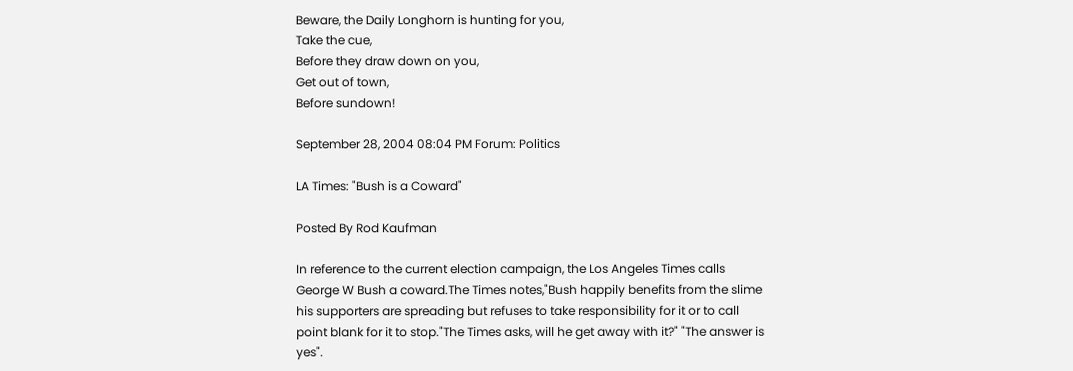Beware, the Daily Longhorn is hunting for you,
Take the cue,
Before they draw down on you,
Get out of town,
Before sundown!

September 28, 2004 08:04 PM Forum: Politics

LA Times: "Bush is a Coward"

Posted By Rod Kaufman

In reference to the current election campaign, the Los Angeles Times calls George W Bush a coward.The Times notes,"Bush happily benefits from the slime his supporters are spreading but refuses to take responsibility for it or to call point blank for it to stop."The Times asks, will he get away with it?" "The answer is yes".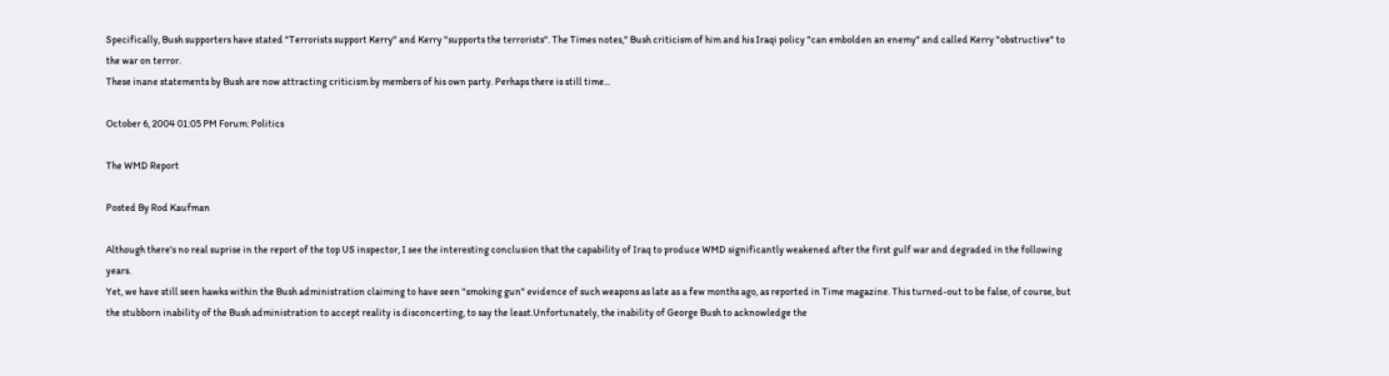Specifically, Bush supporters have stated "Terrorists support Kerry" and Kerry "supports the terrorists". The Times notes," Bush criticism of him and his Iraqi policy "can embolden an enemy" and called Kerry "obstructive" to the war on terror.
These inane statements by Bush are now attracting criticism by members of his own party. Perhaps there is still time...

October 6, 2004 01:05 PM Forum: Politics

The WMD Report

Posted By Rod Kaufman

Although there's no real suprise in the report of the top US inspector, I see the interesting conclusion that the capability of Iraq to produce WMD significantly weakened after the first gulf war and degraded in the following years.
Yet, we have still seen hawks within the Bush administration claiming to have seen "smoking gun" evidence of such weapons as late as a few months ago, as reported in Time magazine. This turned-out to be false, of course, but the stubborn inability of the Bush administration to accept reality is disconcerting, to say the least.Unfortunately, the inability of George Bush to acknowledge the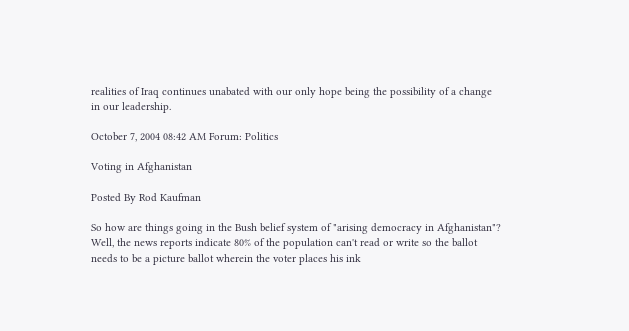realities of Iraq continues unabated with our only hope being the possibility of a change in our leadership.

October 7, 2004 08:42 AM Forum: Politics

Voting in Afghanistan

Posted By Rod Kaufman

So how are things going in the Bush belief system of "arising democracy in Afghanistan"?
Well, the news reports indicate 80% of the population can't read or write so the ballot needs to be a picture ballot wherein the voter places his ink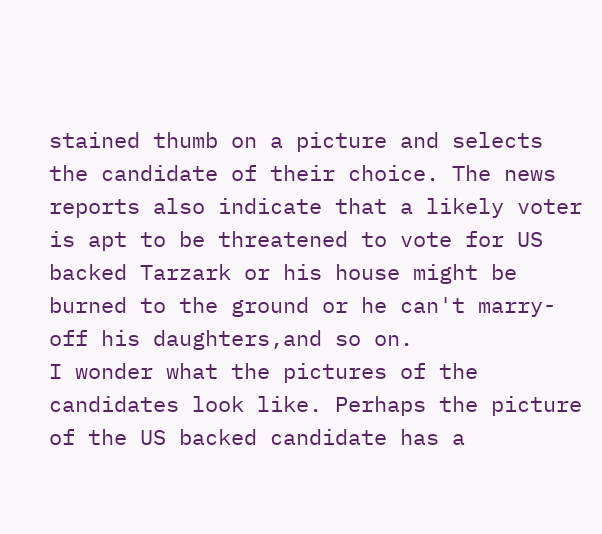stained thumb on a picture and selects the candidate of their choice. The news reports also indicate that a likely voter is apt to be threatened to vote for US backed Tarzark or his house might be burned to the ground or he can't marry-off his daughters,and so on.
I wonder what the pictures of the candidates look like. Perhaps the picture of the US backed candidate has a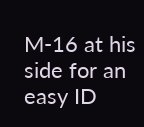M-16 at his side for an easy ID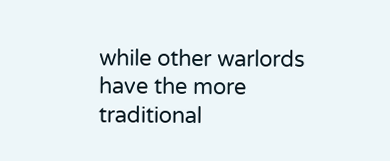while other warlords have the more traditional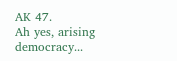AK 47.
Ah yes, arising democracy...